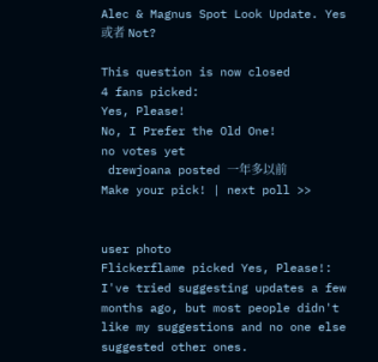Alec & Magnus Spot Look Update. Yes 或者 Not?

This question is now closed
4 fans picked:
Yes, Please!
No, I Prefer the Old One!
no votes yet
 drewjoana posted 一年多以前
Make your pick! | next poll >>


user photo
Flickerflame picked Yes, Please!:
I've tried suggesting updates a few months ago, but most people didn't like my suggestions and no one else suggested other ones.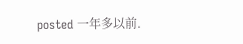posted 一年多以前.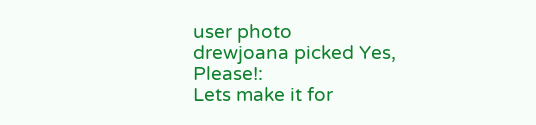user photo
drewjoana picked Yes, Please!:
Lets make it for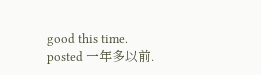good this time.
posted 一年多以前.